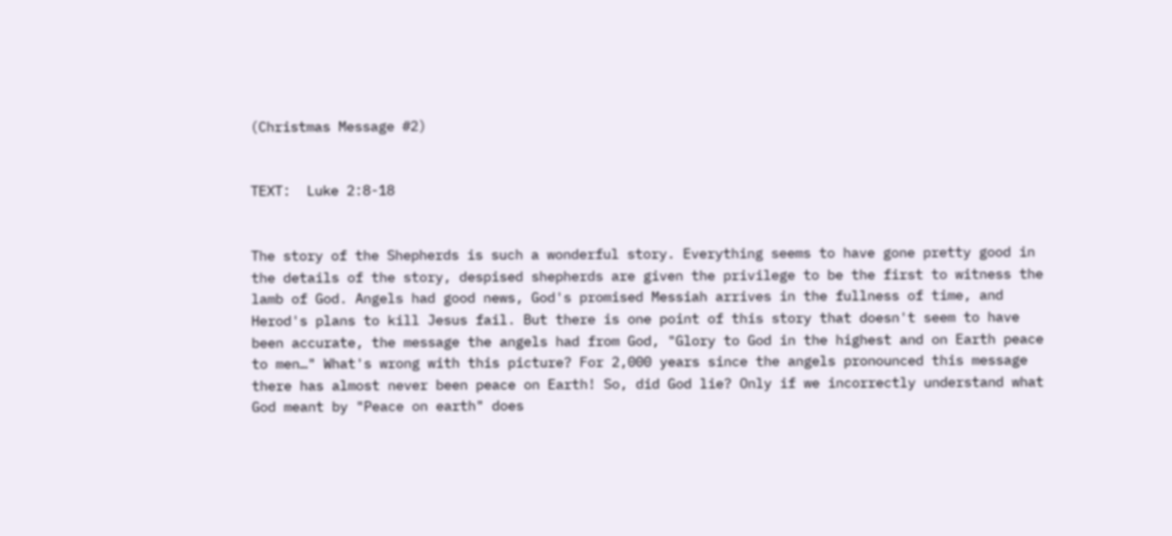(Christmas Message #2)


TEXT:  Luke 2:8-18


The story of the Shepherds is such a wonderful story. Everything seems to have gone pretty good in the details of the story, despised shepherds are given the privilege to be the first to witness the lamb of God. Angels had good news, God's promised Messiah arrives in the fullness of time, and Herod's plans to kill Jesus fail. But there is one point of this story that doesn't seem to have been accurate, the message the angels had from God, "Glory to God in the highest and on Earth peace to men…" What's wrong with this picture? For 2,000 years since the angels pronounced this message there has almost never been peace on Earth! So, did God lie? Only if we incorrectly understand what God meant by "Peace on earth" does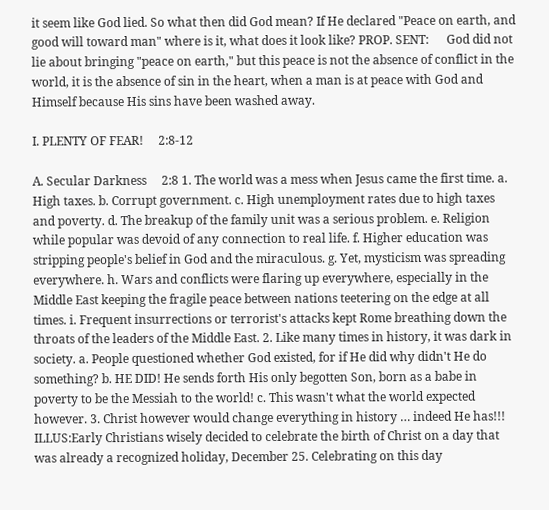it seem like God lied. So what then did God mean? If He declared "Peace on earth, and good will toward man" where is it, what does it look like? PROP. SENT:      God did not lie about bringing "peace on earth," but this peace is not the absence of conflict in the world, it is the absence of sin in the heart, when a man is at peace with God and Himself because His sins have been washed away.

I. PLENTY OF FEAR!     2:8-12

A. Secular Darkness     2:8 1. The world was a mess when Jesus came the first time. a. High taxes. b. Corrupt government. c. High unemployment rates due to high taxes and poverty. d. The breakup of the family unit was a serious problem. e. Religion while popular was devoid of any connection to real life. f. Higher education was stripping people's belief in God and the miraculous. g. Yet, mysticism was spreading everywhere. h. Wars and conflicts were flaring up everywhere, especially in the Middle East keeping the fragile peace between nations teetering on the edge at all times. i. Frequent insurrections or terrorist's attacks kept Rome breathing down the throats of the leaders of the Middle East. 2. Like many times in history, it was dark in society. a. People questioned whether God existed, for if He did why didn't He do something? b. HE DID! He sends forth His only begotten Son, born as a babe in poverty to be the Messiah to the world! c. This wasn't what the world expected however. 3. Christ however would change everything in history … indeed He has!!! ILLUS:Early Christians wisely decided to celebrate the birth of Christ on a day that was already a recognized holiday, December 25. Celebrating on this day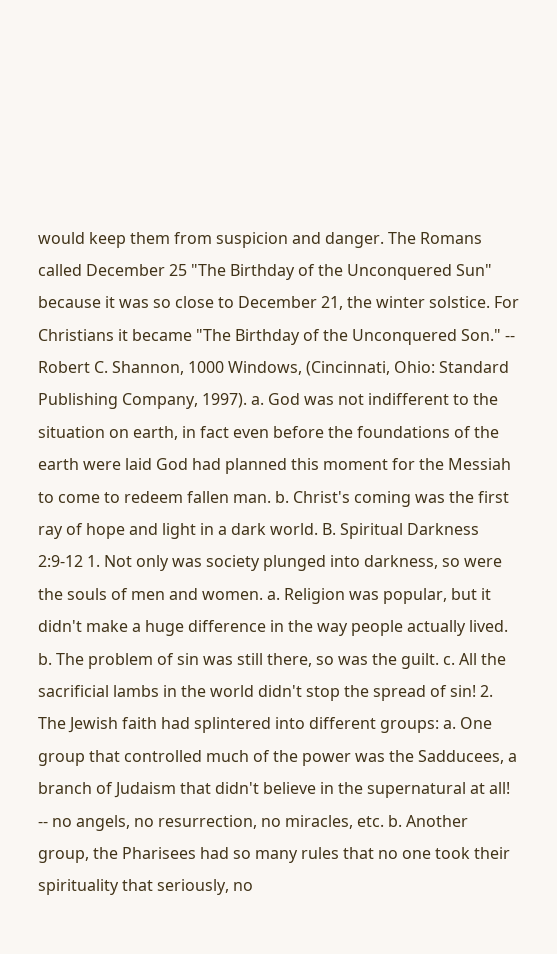would keep them from suspicion and danger. The Romans called December 25 "The Birthday of the Unconquered Sun" because it was so close to December 21, the winter solstice. For Christians it became "The Birthday of the Unconquered Son." -- Robert C. Shannon, 1000 Windows, (Cincinnati, Ohio: Standard Publishing Company, 1997). a. God was not indifferent to the situation on earth, in fact even before the foundations of the earth were laid God had planned this moment for the Messiah to come to redeem fallen man. b. Christ's coming was the first ray of hope and light in a dark world. B. Spiritual Darkness     2:9-12 1. Not only was society plunged into darkness, so were the souls of men and women. a. Religion was popular, but it didn't make a huge difference in the way people actually lived. b. The problem of sin was still there, so was the guilt. c. All the sacrificial lambs in the world didn't stop the spread of sin! 2. The Jewish faith had splintered into different groups: a. One group that controlled much of the power was the Sadducees, a branch of Judaism that didn't believe in the supernatural at all! -- no angels, no resurrection, no miracles, etc. b. Another group, the Pharisees had so many rules that no one took their spirituality that seriously, no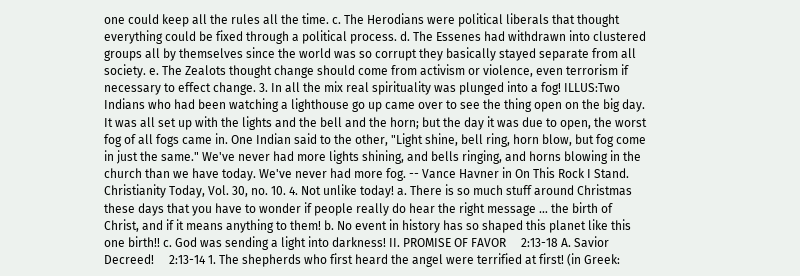one could keep all the rules all the time. c. The Herodians were political liberals that thought everything could be fixed through a political process. d. The Essenes had withdrawn into clustered groups all by themselves since the world was so corrupt they basically stayed separate from all society. e. The Zealots thought change should come from activism or violence, even terrorism if necessary to effect change. 3. In all the mix real spirituality was plunged into a fog! ILLUS:Two Indians who had been watching a lighthouse go up came over to see the thing open on the big day. It was all set up with the lights and the bell and the horn; but the day it was due to open, the worst fog of all fogs came in. One Indian said to the other, "Light shine, bell ring, horn blow, but fog come in just the same." We've never had more lights shining, and bells ringing, and horns blowing in the church than we have today. We've never had more fog. -- Vance Havner in On This Rock I Stand. Christianity Today, Vol. 30, no. 10. 4. Not unlike today! a. There is so much stuff around Christmas these days that you have to wonder if people really do hear the right message … the birth of Christ, and if it means anything to them! b. No event in history has so shaped this planet like this one birth!! c. God was sending a light into darkness! II. PROMISE OF FAVOR     2:13-18 A. Savior Decreed!     2:13-14 1. The shepherds who first heard the angel were terrified at first! (in Greek: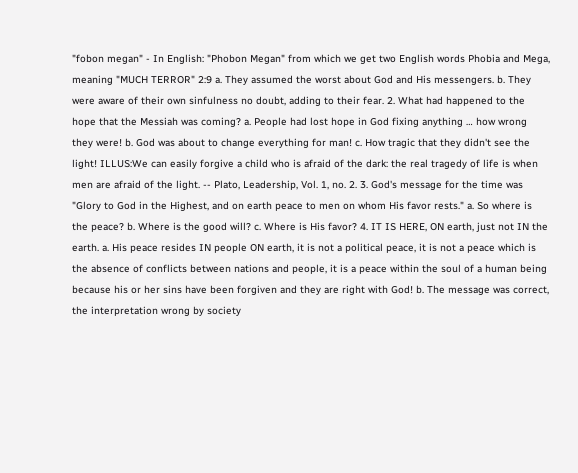"fobon megan" - In English: "Phobon Megan" from which we get two English words Phobia and Mega, meaning "MUCH TERROR" 2:9 a. They assumed the worst about God and His messengers. b. They were aware of their own sinfulness no doubt, adding to their fear. 2. What had happened to the hope that the Messiah was coming? a. People had lost hope in God fixing anything … how wrong they were! b. God was about to change everything for man! c. How tragic that they didn't see the light! ILLUS:We can easily forgive a child who is afraid of the dark: the real tragedy of life is when men are afraid of the light. -- Plato, Leadership, Vol. 1, no. 2. 3. God's message for the time was "Glory to God in the Highest, and on earth peace to men on whom His favor rests." a. So where is the peace? b. Where is the good will? c. Where is His favor? 4. IT IS HERE, ON earth, just not IN the earth. a. His peace resides IN people ON earth, it is not a political peace, it is not a peace which is the absence of conflicts between nations and people, it is a peace within the soul of a human being because his or her sins have been forgiven and they are right with God! b. The message was correct, the interpretation wrong by society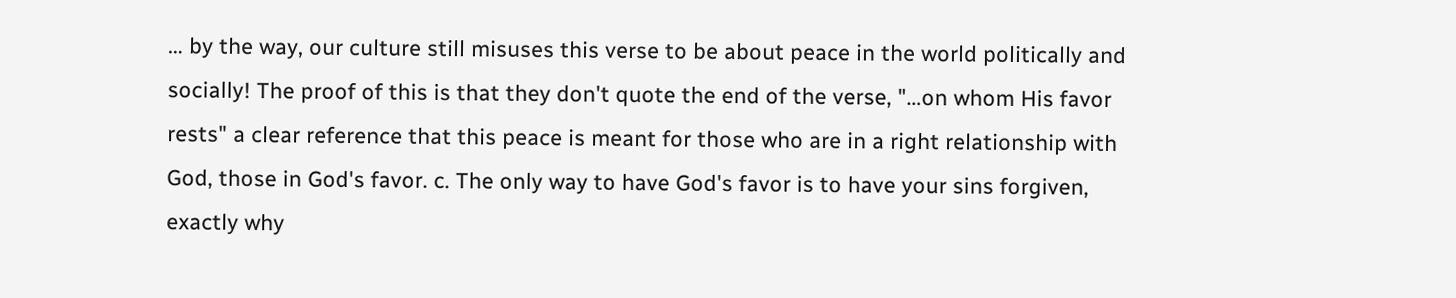… by the way, our culture still misuses this verse to be about peace in the world politically and socially! The proof of this is that they don't quote the end of the verse, "…on whom His favor rests" a clear reference that this peace is meant for those who are in a right relationship with God, those in God's favor. c. The only way to have God's favor is to have your sins forgiven, exactly why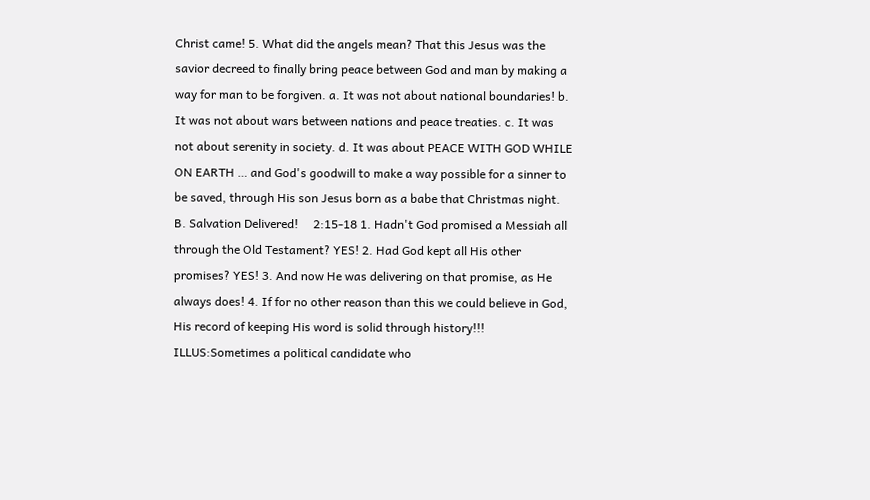Christ came! 5. What did the angels mean? That this Jesus was the savior decreed to finally bring peace between God and man by making a way for man to be forgiven. a. It was not about national boundaries! b. It was not about wars between nations and peace treaties. c. It was not about serenity in society. d. It was about PEACE WITH GOD WHILE ON EARTH … and God's goodwill to make a way possible for a sinner to be saved, through His son Jesus born as a babe that Christmas night. B. Salvation Delivered!     2:15-18 1. Hadn't God promised a Messiah all through the Old Testament? YES! 2. Had God kept all His other promises? YES! 3. And now He was delivering on that promise, as He always does! 4. If for no other reason than this we could believe in God, His record of keeping His word is solid through history!!! ILLUS:Sometimes a political candidate who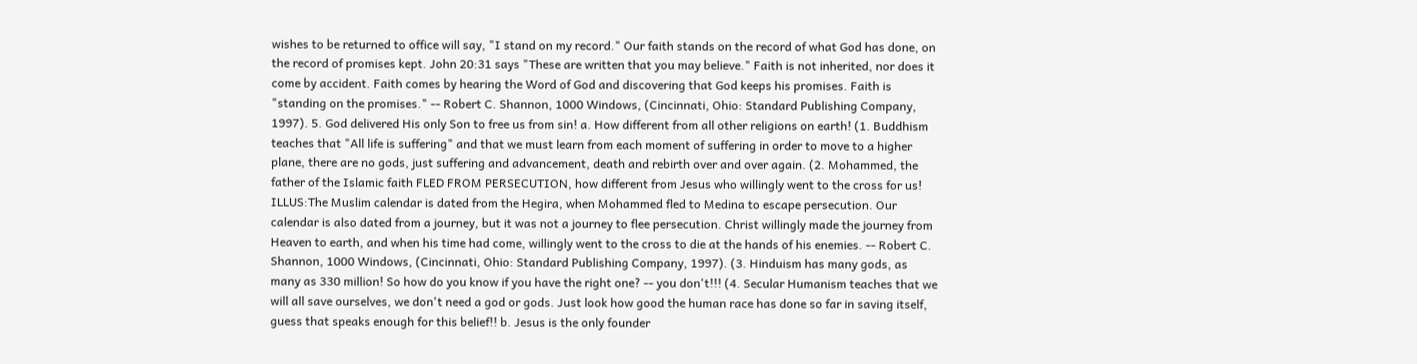wishes to be returned to office will say, "I stand on my record." Our faith stands on the record of what God has done, on the record of promises kept. John 20:31 says "These are written that you may believe." Faith is not inherited, nor does it come by accident. Faith comes by hearing the Word of God and discovering that God keeps his promises. Faith is "standing on the promises." -- Robert C. Shannon, 1000 Windows, (Cincinnati, Ohio: Standard Publishing Company, 1997). 5. God delivered His only Son to free us from sin! a. How different from all other religions on earth! (1. Buddhism teaches that "All life is suffering" and that we must learn from each moment of suffering in order to move to a higher plane, there are no gods, just suffering and advancement, death and rebirth over and over again. (2. Mohammed, the father of the Islamic faith FLED FROM PERSECUTION, how different from Jesus who willingly went to the cross for us! ILLUS:The Muslim calendar is dated from the Hegira, when Mohammed fled to Medina to escape persecution. Our calendar is also dated from a journey, but it was not a journey to flee persecution. Christ willingly made the journey from Heaven to earth, and when his time had come, willingly went to the cross to die at the hands of his enemies. -- Robert C. Shannon, 1000 Windows, (Cincinnati, Ohio: Standard Publishing Company, 1997). (3. Hinduism has many gods, as many as 330 million! So how do you know if you have the right one? -- you don't!!! (4. Secular Humanism teaches that we will all save ourselves, we don't need a god or gods. Just look how good the human race has done so far in saving itself, guess that speaks enough for this belief!! b. Jesus is the only founder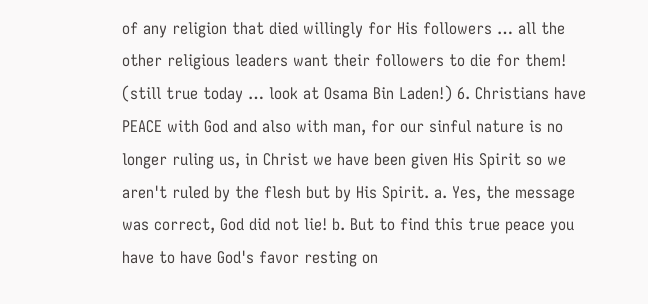of any religion that died willingly for His followers … all the other religious leaders want their followers to die for them! (still true today … look at Osama Bin Laden!) 6. Christians have PEACE with God and also with man, for our sinful nature is no longer ruling us, in Christ we have been given His Spirit so we aren't ruled by the flesh but by His Spirit. a. Yes, the message was correct, God did not lie! b. But to find this true peace you have to have God's favor resting on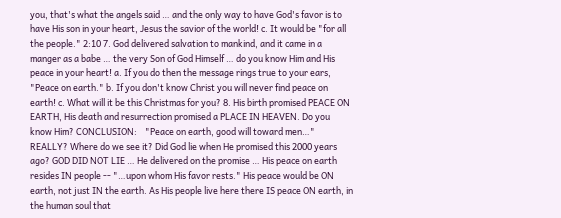you, that's what the angels said … and the only way to have God's favor is to have His son in your heart, Jesus the savior of the world! c. It would be "for all the people." 2:10 7. God delivered salvation to mankind, and it came in a manger as a babe … the very Son of God Himself … do you know Him and His peace in your heart! a. If you do then the message rings true to your ears, "Peace on earth." b. If you don't know Christ you will never find peace on earth! c. What will it be this Christmas for you? 8. His birth promised PEACE ON EARTH, His death and resurrection promised a PLACE IN HEAVEN. Do you know Him? CONCLUSION:    "Peace on earth, good will toward men…" REALLY? Where do we see it? Did God lie when He promised this 2000 years ago? GOD DID NOT LIE … He delivered on the promise … His peace on earth resides IN people -- "…upon whom His favor rests." His peace would be ON earth, not just IN the earth. As His people live here there IS peace ON earth, in the human soul that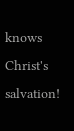knows Christ's salvation!